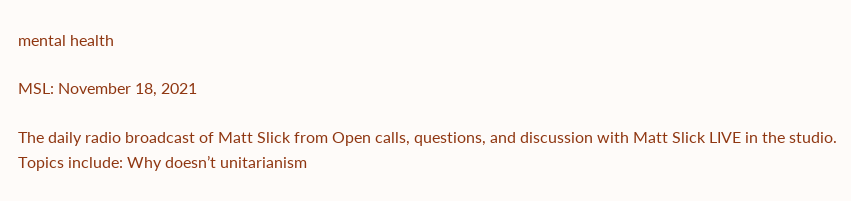mental health

MSL: November 18, 2021

The daily radio broadcast of Matt Slick from Open calls, questions, and discussion with Matt Slick LIVE in the studio. Topics include: Why doesn’t unitarianism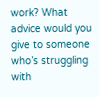work? What advice would you give to someone who’s struggling with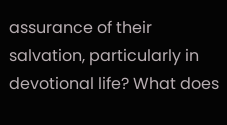assurance of their salvation, particularly in devotional life? What does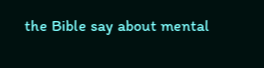the Bible say about mental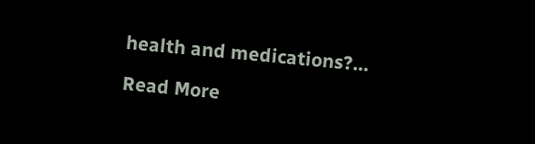health and medications?…

Read More